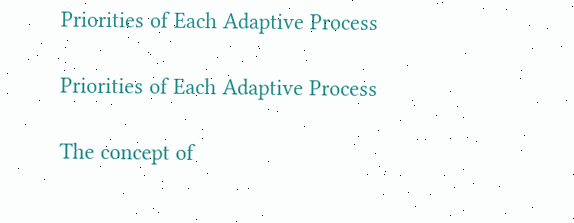Priorities of Each Adaptive Process

Priorities of Each Adaptive Process

The concept of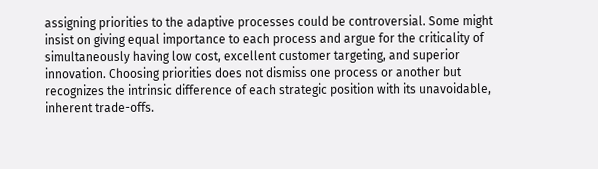assigning priorities to the adaptive processes could be controversial. Some might insist on giving equal importance to each process and argue for the criticality of simultaneously having low cost, excellent customer targeting, and superior innovation. Choosing priorities does not dismiss one process or another but recognizes the intrinsic difference of each strategic position with its unavoidable, inherent trade-offs.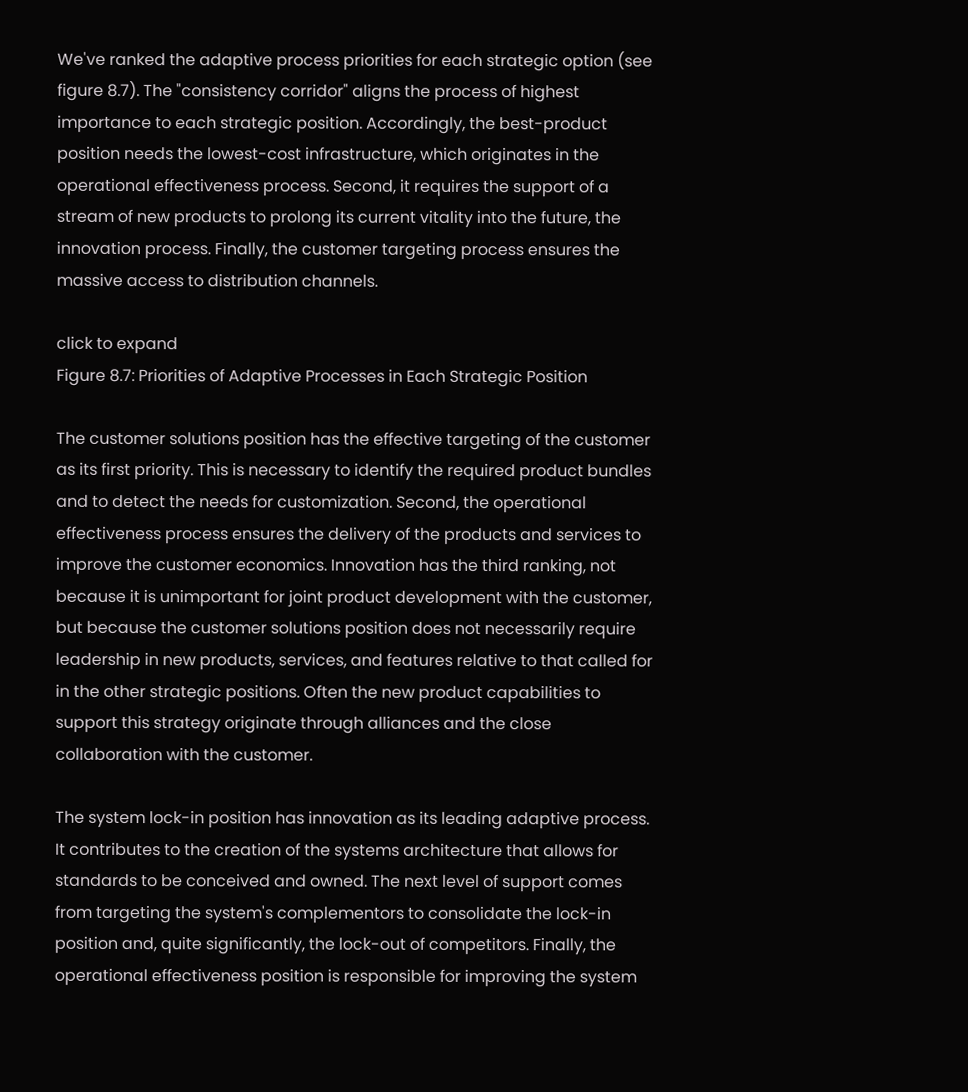We've ranked the adaptive process priorities for each strategic option (see figure 8.7). The "consistency corridor" aligns the process of highest importance to each strategic position. Accordingly, the best-product position needs the lowest-cost infrastructure, which originates in the operational effectiveness process. Second, it requires the support of a stream of new products to prolong its current vitality into the future, the innovation process. Finally, the customer targeting process ensures the massive access to distribution channels.

click to expand
Figure 8.7: Priorities of Adaptive Processes in Each Strategic Position

The customer solutions position has the effective targeting of the customer as its first priority. This is necessary to identify the required product bundles and to detect the needs for customization. Second, the operational effectiveness process ensures the delivery of the products and services to improve the customer economics. Innovation has the third ranking, not because it is unimportant for joint product development with the customer, but because the customer solutions position does not necessarily require leadership in new products, services, and features relative to that called for in the other strategic positions. Often the new product capabilities to support this strategy originate through alliances and the close collaboration with the customer.

The system lock-in position has innovation as its leading adaptive process. It contributes to the creation of the systems architecture that allows for standards to be conceived and owned. The next level of support comes from targeting the system's complementors to consolidate the lock-in position and, quite significantly, the lock-out of competitors. Finally, the operational effectiveness position is responsible for improving the system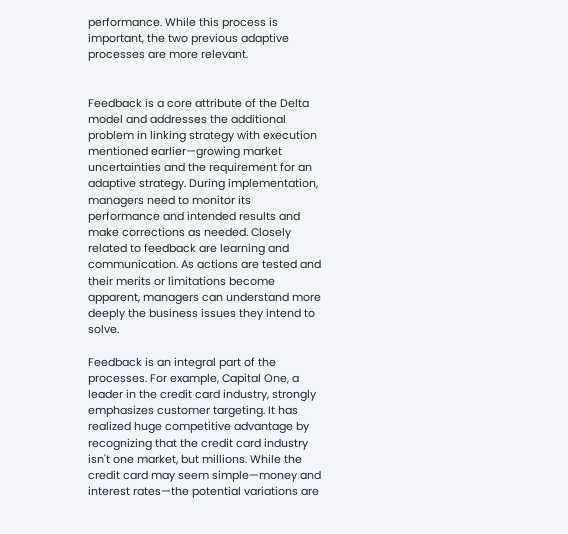performance. While this process is important, the two previous adaptive processes are more relevant.


Feedback is a core attribute of the Delta model and addresses the additional problem in linking strategy with execution mentioned earlier—growing market uncertainties and the requirement for an adaptive strategy. During implementation, managers need to monitor its performance and intended results and make corrections as needed. Closely related to feedback are learning and communication. As actions are tested and their merits or limitations become apparent, managers can understand more deeply the business issues they intend to solve.

Feedback is an integral part of the processes. For example, Capital One, a leader in the credit card industry, strongly emphasizes customer targeting. It has realized huge competitive advantage by recognizing that the credit card industry isn't one market, but millions. While the credit card may seem simple—money and interest rates—the potential variations are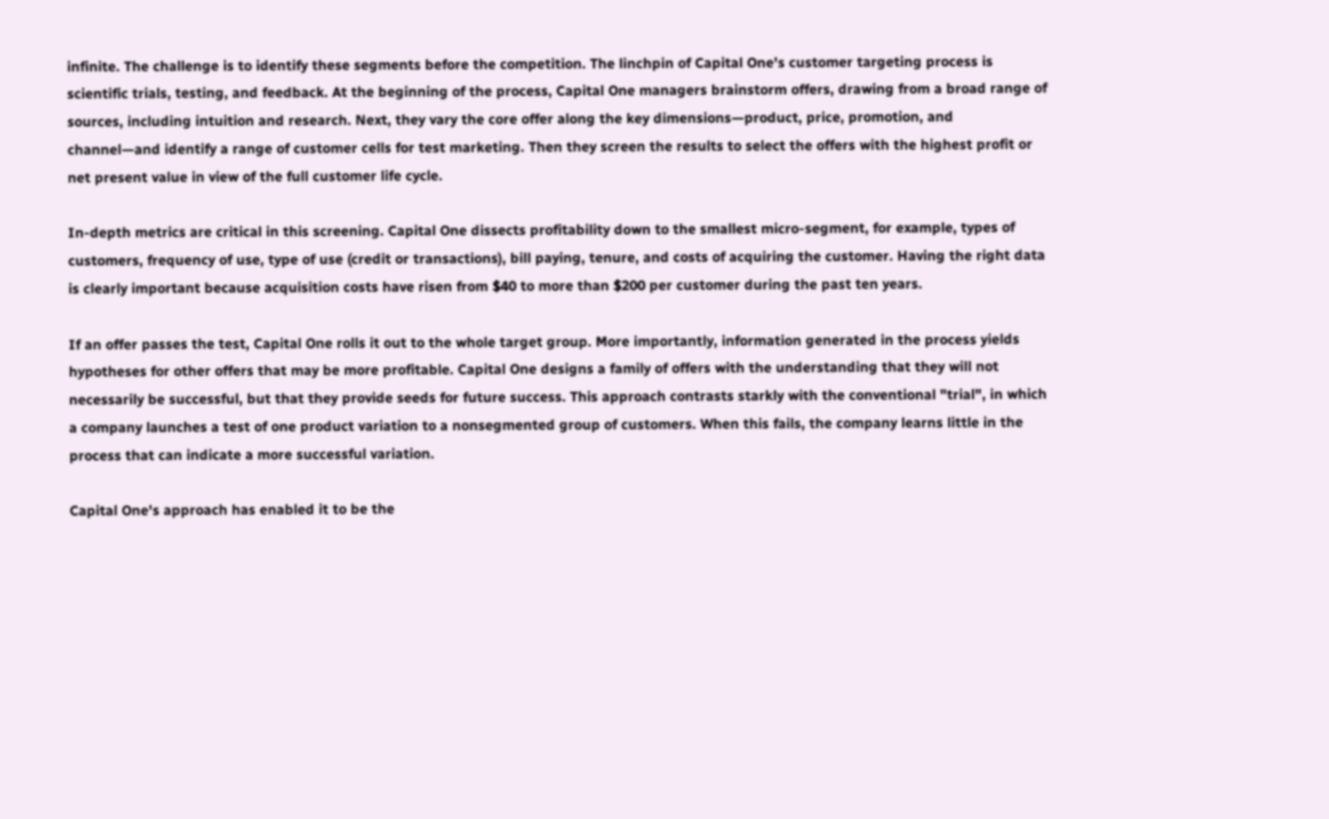infinite. The challenge is to identify these segments before the competition. The linchpin of Capital One's customer targeting process is scientific trials, testing, and feedback. At the beginning of the process, Capital One managers brainstorm offers, drawing from a broad range of sources, including intuition and research. Next, they vary the core offer along the key dimensions—product, price, promotion, and channel—and identify a range of customer cells for test marketing. Then they screen the results to select the offers with the highest profit or net present value in view of the full customer life cycle.

In-depth metrics are critical in this screening. Capital One dissects profitability down to the smallest micro-segment, for example, types of customers, frequency of use, type of use (credit or transactions), bill paying, tenure, and costs of acquiring the customer. Having the right data is clearly important because acquisition costs have risen from $40 to more than $200 per customer during the past ten years.

If an offer passes the test, Capital One rolls it out to the whole target group. More importantly, information generated in the process yields hypotheses for other offers that may be more profitable. Capital One designs a family of offers with the understanding that they will not necessarily be successful, but that they provide seeds for future success. This approach contrasts starkly with the conventional "trial", in which a company launches a test of one product variation to a nonsegmented group of customers. When this fails, the company learns little in the process that can indicate a more successful variation.

Capital One's approach has enabled it to be the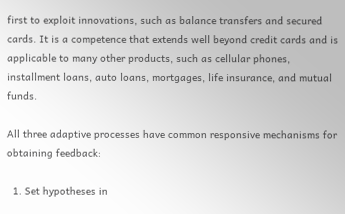first to exploit innovations, such as balance transfers and secured cards. It is a competence that extends well beyond credit cards and is applicable to many other products, such as cellular phones, installment loans, auto loans, mortgages, life insurance, and mutual funds.

All three adaptive processes have common responsive mechanisms for obtaining feedback:

  1. Set hypotheses in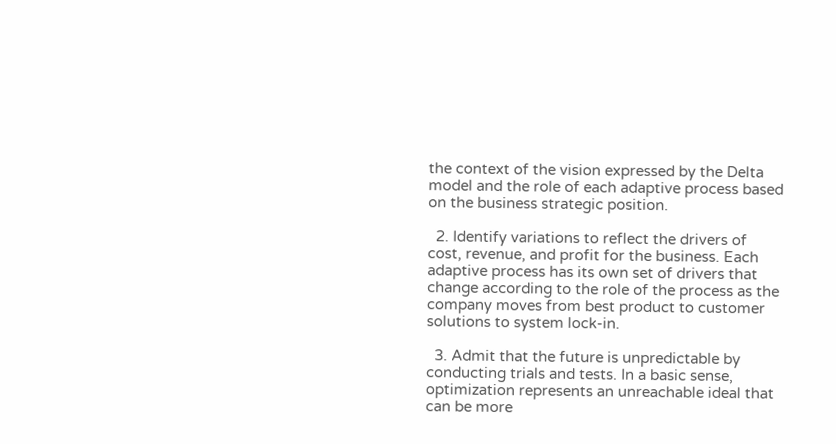the context of the vision expressed by the Delta model and the role of each adaptive process based on the business strategic position.

  2. Identify variations to reflect the drivers of cost, revenue, and profit for the business. Each adaptive process has its own set of drivers that change according to the role of the process as the company moves from best product to customer solutions to system lock-in.

  3. Admit that the future is unpredictable by conducting trials and tests. In a basic sense, optimization represents an unreachable ideal that can be more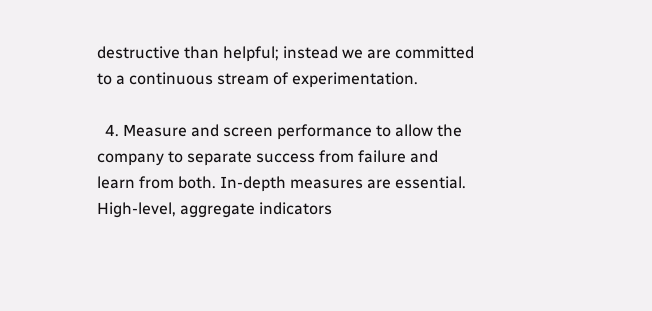destructive than helpful; instead we are committed to a continuous stream of experimentation.

  4. Measure and screen performance to allow the company to separate success from failure and learn from both. In-depth measures are essential. High-level, aggregate indicators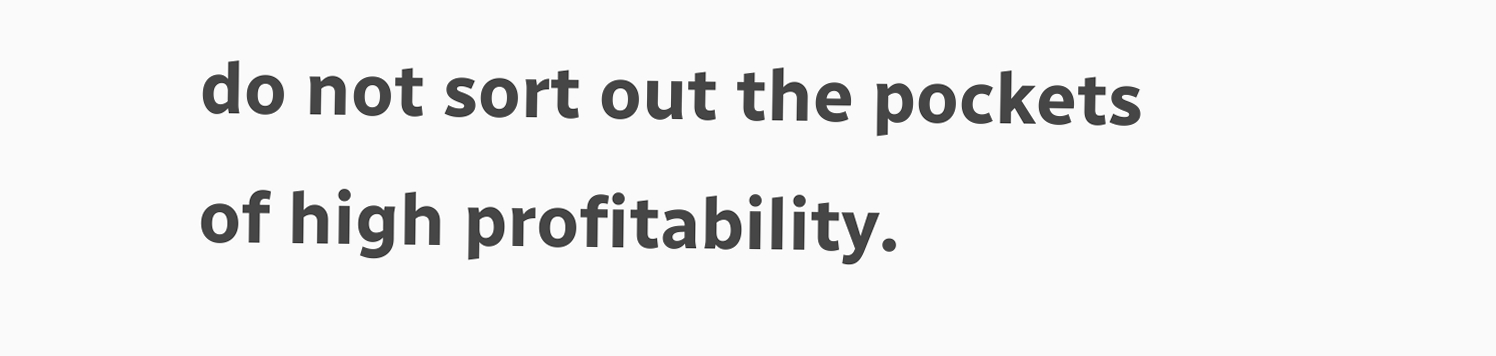do not sort out the pockets of high profitability.